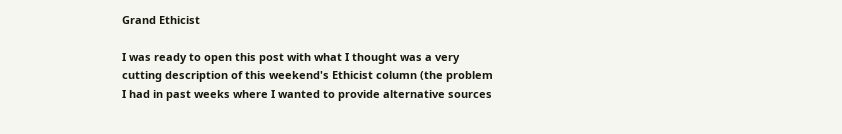Grand Ethicist

I was ready to open this post with what I thought was a very cutting description of this weekend's Ethicist column (the problem I had in past weeks where I wanted to provide alternative sources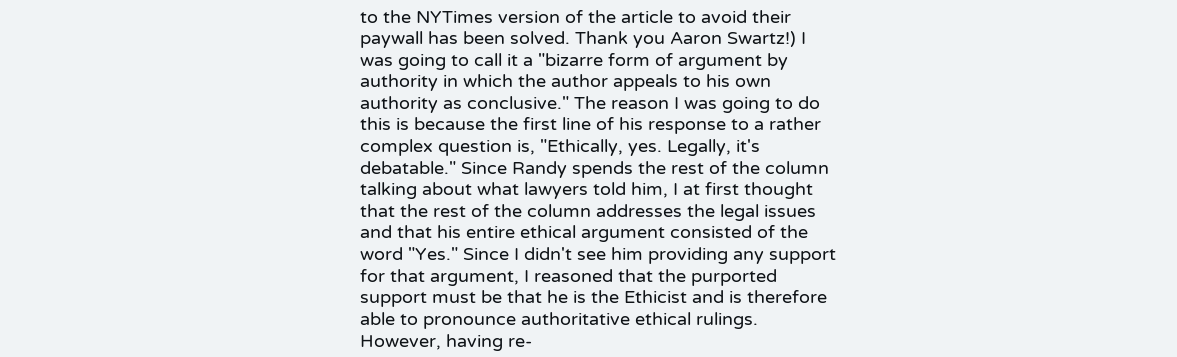to the NYTimes version of the article to avoid their paywall has been solved. Thank you Aaron Swartz!) I was going to call it a "bizarre form of argument by authority in which the author appeals to his own authority as conclusive." The reason I was going to do this is because the first line of his response to a rather complex question is, "Ethically, yes. Legally, it's debatable." Since Randy spends the rest of the column talking about what lawyers told him, I at first thought that the rest of the column addresses the legal issues and that his entire ethical argument consisted of the word "Yes." Since I didn't see him providing any support for that argument, I reasoned that the purported support must be that he is the Ethicist and is therefore able to pronounce authoritative ethical rulings. However, having re-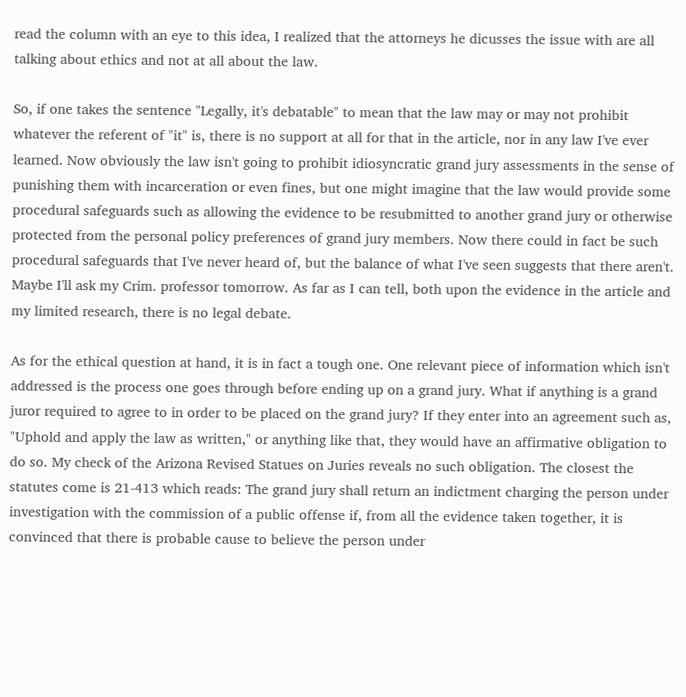read the column with an eye to this idea, I realized that the attorneys he dicusses the issue with are all talking about ethics and not at all about the law.

So, if one takes the sentence "Legally, it's debatable" to mean that the law may or may not prohibit whatever the referent of "it" is, there is no support at all for that in the article, nor in any law I've ever learned. Now obviously the law isn't going to prohibit idiosyncratic grand jury assessments in the sense of punishing them with incarceration or even fines, but one might imagine that the law would provide some procedural safeguards such as allowing the evidence to be resubmitted to another grand jury or otherwise protected from the personal policy preferences of grand jury members. Now there could in fact be such procedural safeguards that I've never heard of, but the balance of what I've seen suggests that there aren't. Maybe I'll ask my Crim. professor tomorrow. As far as I can tell, both upon the evidence in the article and my limited research, there is no legal debate.

As for the ethical question at hand, it is in fact a tough one. One relevant piece of information which isn't addressed is the process one goes through before ending up on a grand jury. What if anything is a grand juror required to agree to in order to be placed on the grand jury? If they enter into an agreement such as, "Uphold and apply the law as written," or anything like that, they would have an affirmative obligation to do so. My check of the Arizona Revised Statues on Juries reveals no such obligation. The closest the statutes come is 21-413 which reads: The grand jury shall return an indictment charging the person under investigation with the commission of a public offense if, from all the evidence taken together, it is convinced that there is probable cause to believe the person under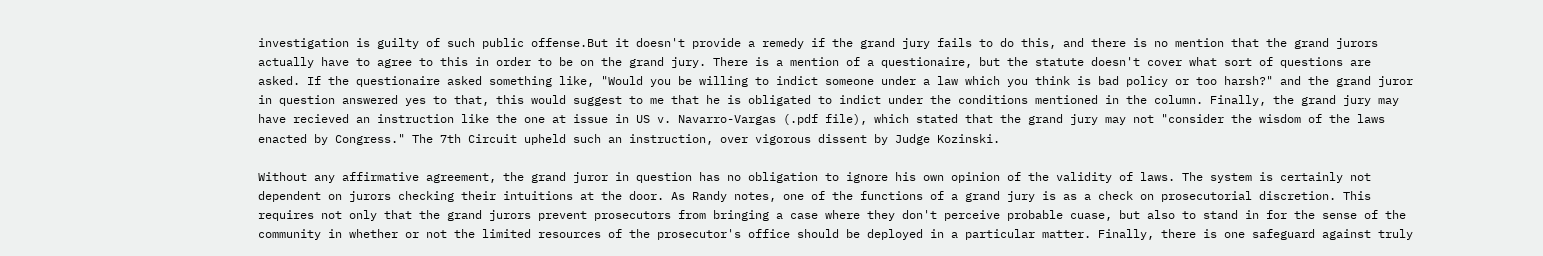investigation is guilty of such public offense.But it doesn't provide a remedy if the grand jury fails to do this, and there is no mention that the grand jurors actually have to agree to this in order to be on the grand jury. There is a mention of a questionaire, but the statute doesn't cover what sort of questions are asked. If the questionaire asked something like, "Would you be willing to indict someone under a law which you think is bad policy or too harsh?" and the grand juror in question answered yes to that, this would suggest to me that he is obligated to indict under the conditions mentioned in the column. Finally, the grand jury may have recieved an instruction like the one at issue in US v. Navarro-Vargas (.pdf file), which stated that the grand jury may not "consider the wisdom of the laws enacted by Congress." The 7th Circuit upheld such an instruction, over vigorous dissent by Judge Kozinski.

Without any affirmative agreement, the grand juror in question has no obligation to ignore his own opinion of the validity of laws. The system is certainly not dependent on jurors checking their intuitions at the door. As Randy notes, one of the functions of a grand jury is as a check on prosecutorial discretion. This requires not only that the grand jurors prevent prosecutors from bringing a case where they don't perceive probable cuase, but also to stand in for the sense of the community in whether or not the limited resources of the prosecutor's office should be deployed in a particular matter. Finally, there is one safeguard against truly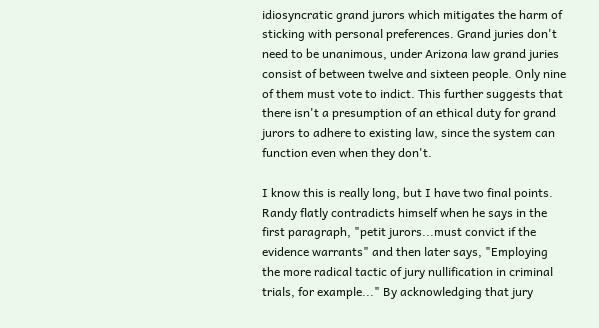idiosyncratic grand jurors which mitigates the harm of sticking with personal preferences. Grand juries don't need to be unanimous, under Arizona law grand juries consist of between twelve and sixteen people. Only nine of them must vote to indict. This further suggests that there isn't a presumption of an ethical duty for grand jurors to adhere to existing law, since the system can function even when they don't.

I know this is really long, but I have two final points. Randy flatly contradicts himself when he says in the first paragraph, "petit jurors...must convict if the evidence warrants" and then later says, "Employing the more radical tactic of jury nullification in criminal trials, for example..." By acknowledging that jury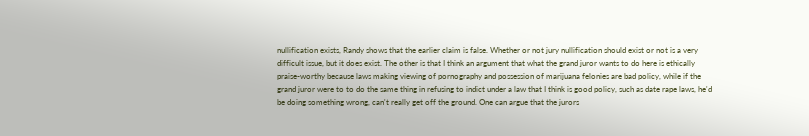nullification exists, Randy shows that the earlier claim is false. Whether or not jury nullification should exist or not is a very difficult issue, but it does exist. The other is that I think an argument that what the grand juror wants to do here is ethically praise-worthy because laws making viewing of pornography and possession of marijuana felonies are bad policy, while if the grand juror were to to do the same thing in refusing to indict under a law that I think is good policy, such as date rape laws, he'd be doing something wrong, can't really get off the ground. One can argue that the jurors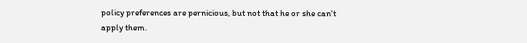policy preferences are pernicious, but not that he or she can't apply them.